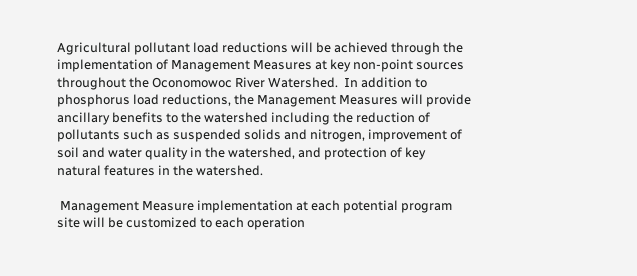Agricultural pollutant load reductions will be achieved through the implementation of Management Measures at key non-point sources throughout the Oconomowoc River Watershed.  In addition to phosphorus load reductions, the Management Measures will provide ancillary benefits to the watershed including the reduction of pollutants such as suspended solids and nitrogen, improvement of soil and water quality in the watershed, and protection of key natural features in the watershed.

 Management Measure implementation at each potential program site will be customized to each operation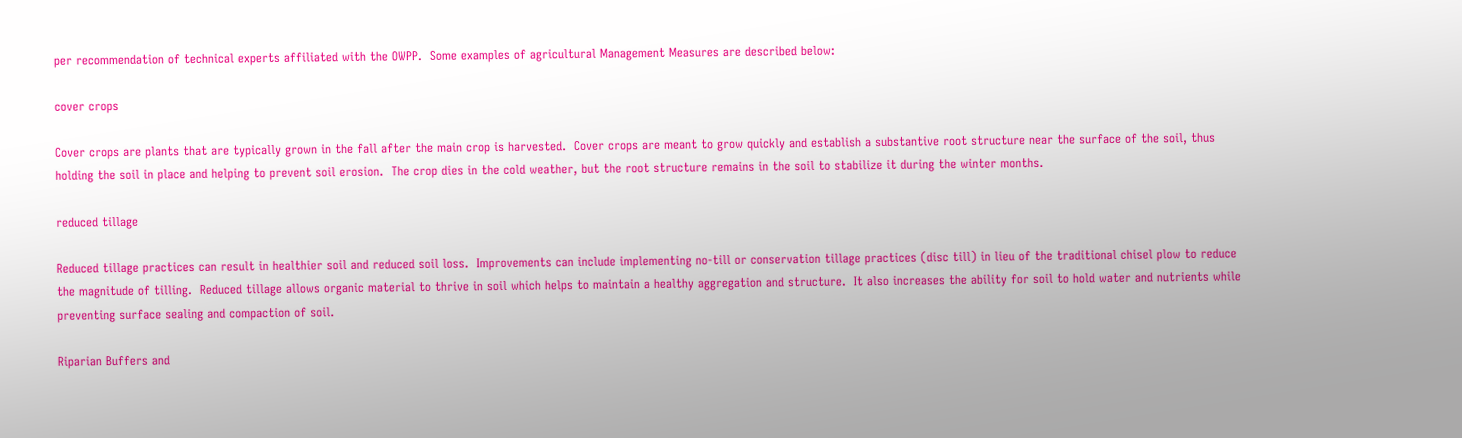per recommendation of technical experts affiliated with the OWPP.  Some examples of agricultural Management Measures are described below:

cover crops

Cover crops are plants that are typically grown in the fall after the main crop is harvested.  Cover crops are meant to grow quickly and establish a substantive root structure near the surface of the soil, thus holding the soil in place and helping to prevent soil erosion.  The crop dies in the cold weather, but the root structure remains in the soil to stabilize it during the winter months.

reduced tillage

Reduced tillage practices can result in healthier soil and reduced soil loss.  Improvements can include implementing no-till or conservation tillage practices (disc till) in lieu of the traditional chisel plow to reduce the magnitude of tilling.  Reduced tillage allows organic material to thrive in soil which helps to maintain a healthy aggregation and structure.  It also increases the ability for soil to hold water and nutrients while preventing surface sealing and compaction of soil.

Riparian Buffers and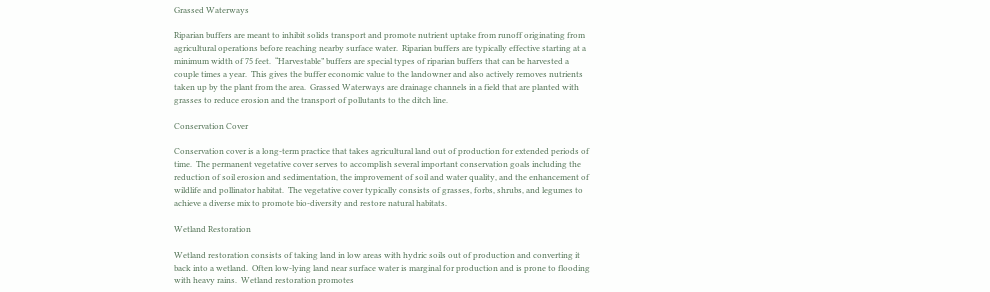Grassed Waterways

Riparian buffers are meant to inhibit solids transport and promote nutrient uptake from runoff originating from agricultural operations before reaching nearby surface water.  Riparian buffers are typically effective starting at a minimum width of 75 feet.  “Harvestable” buffers are special types of riparian buffers that can be harvested a couple times a year.  This gives the buffer economic value to the landowner and also actively removes nutrients taken up by the plant from the area.  Grassed Waterways are drainage channels in a field that are planted with grasses to reduce erosion and the transport of pollutants to the ditch line.

Conservation Cover

Conservation cover is a long-term practice that takes agricultural land out of production for extended periods of time.  The permanent vegetative cover serves to accomplish several important conservation goals including the reduction of soil erosion and sedimentation, the improvement of soil and water quality, and the enhancement of wildlife and pollinator habitat.  The vegetative cover typically consists of grasses, forbs, shrubs, and legumes to achieve a diverse mix to promote bio-diversity and restore natural habitats.

Wetland Restoration

Wetland restoration consists of taking land in low areas with hydric soils out of production and converting it back into a wetland.  Often low-lying land near surface water is marginal for production and is prone to flooding with heavy rains.  Wetland restoration promotes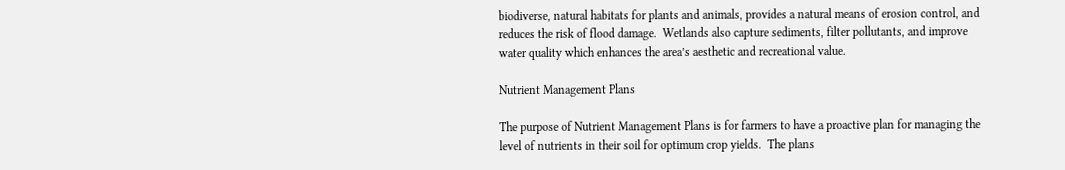biodiverse, natural habitats for plants and animals, provides a natural means of erosion control, and reduces the risk of flood damage.  Wetlands also capture sediments, filter pollutants, and improve water quality which enhances the area’s aesthetic and recreational value.

Nutrient Management Plans

The purpose of Nutrient Management Plans is for farmers to have a proactive plan for managing the level of nutrients in their soil for optimum crop yields.  The plans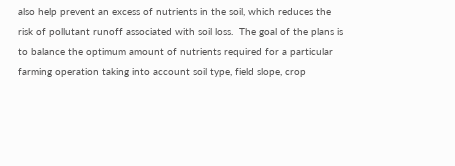also help prevent an excess of nutrients in the soil, which reduces the risk of pollutant runoff associated with soil loss.  The goal of the plans is to balance the optimum amount of nutrients required for a particular farming operation taking into account soil type, field slope, crop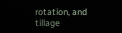rotation, and tillage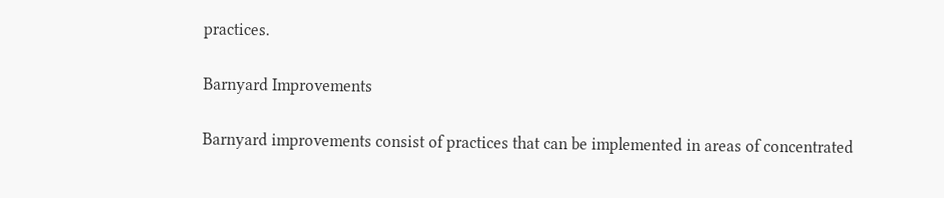practices.

Barnyard Improvements

Barnyard improvements consist of practices that can be implemented in areas of concentrated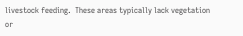livestock feeding.  These areas typically lack vegetation or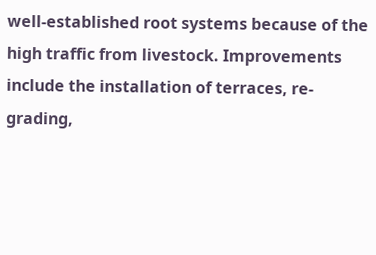well-established root systems because of the high traffic from livestock. Improvements include the installation of terraces, re-grading,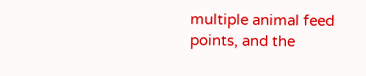multiple animal feed points, and the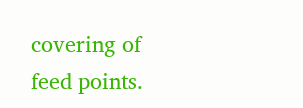covering of feed points.